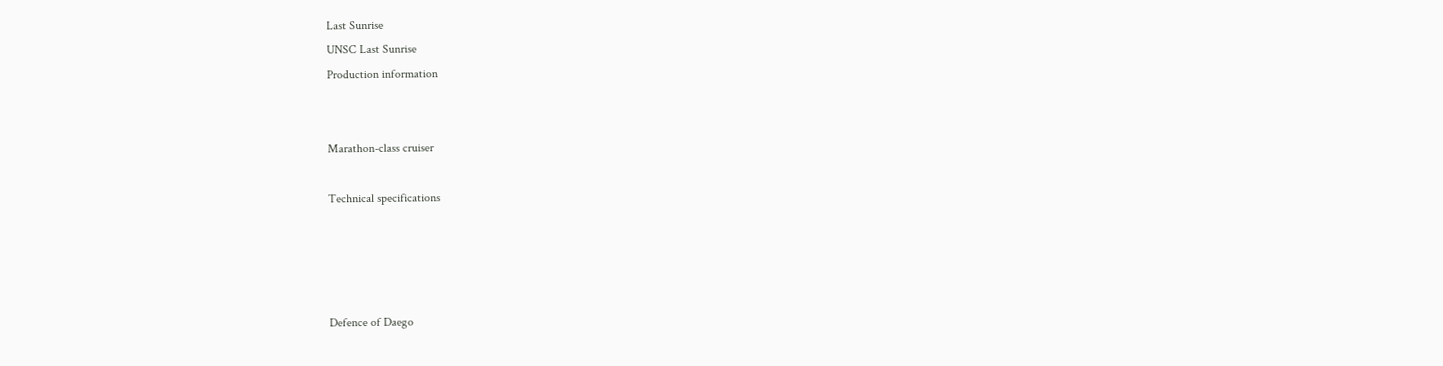Last Sunrise
UNSC Last Sunrise
Production information


Marathon-class cruiser

Technical specifications




Defence of Daego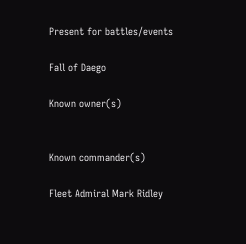Present for battles/events

Fall of Daego

Known owner(s)


Known commander(s)

Fleet Admiral Mark Ridley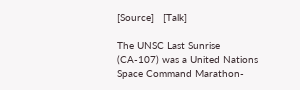[Source]   [Talk]

The UNSC Last Sunrise (CA-107) was a United Nations Space Command Marathon-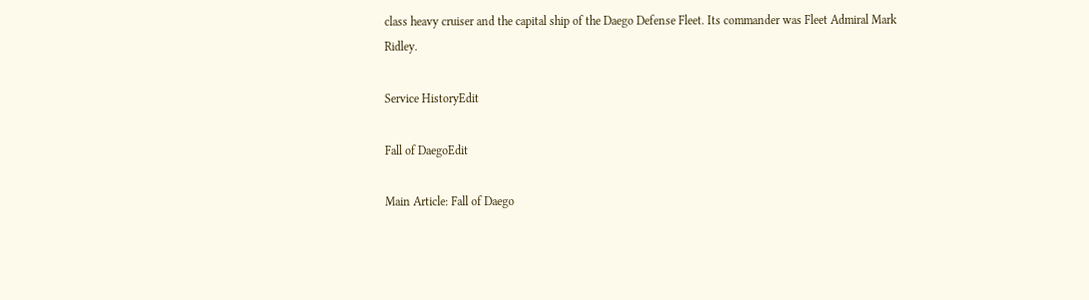class heavy cruiser and the capital ship of the Daego Defense Fleet. Its commander was Fleet Admiral Mark Ridley.

Service HistoryEdit

Fall of DaegoEdit

Main Article: Fall of Daego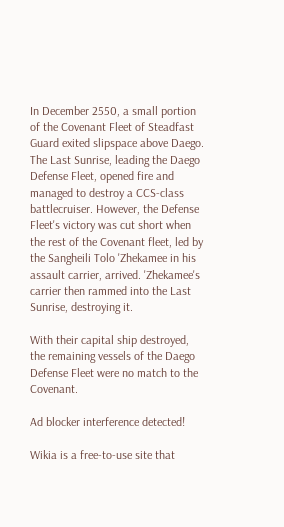In December 2550, a small portion of the Covenant Fleet of Steadfast Guard exited slipspace above Daego. The Last Sunrise, leading the Daego Defense Fleet, opened fire and managed to destroy a CCS-class battlecruiser. However, the Defense Fleet's victory was cut short when the rest of the Covenant fleet, led by the Sangheili Tolo 'Zhekamee in his assault carrier, arrived. 'Zhekamee's carrier then rammed into the Last Sunrise, destroying it.

With their capital ship destroyed, the remaining vessels of the Daego Defense Fleet were no match to the Covenant.

Ad blocker interference detected!

Wikia is a free-to-use site that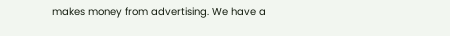makes money from advertising. We have a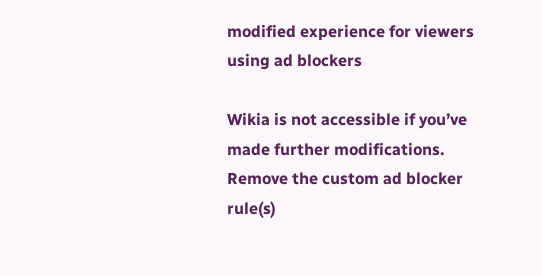modified experience for viewers using ad blockers

Wikia is not accessible if you’ve made further modifications. Remove the custom ad blocker rule(s)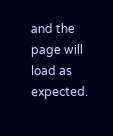and the page will load as expected.